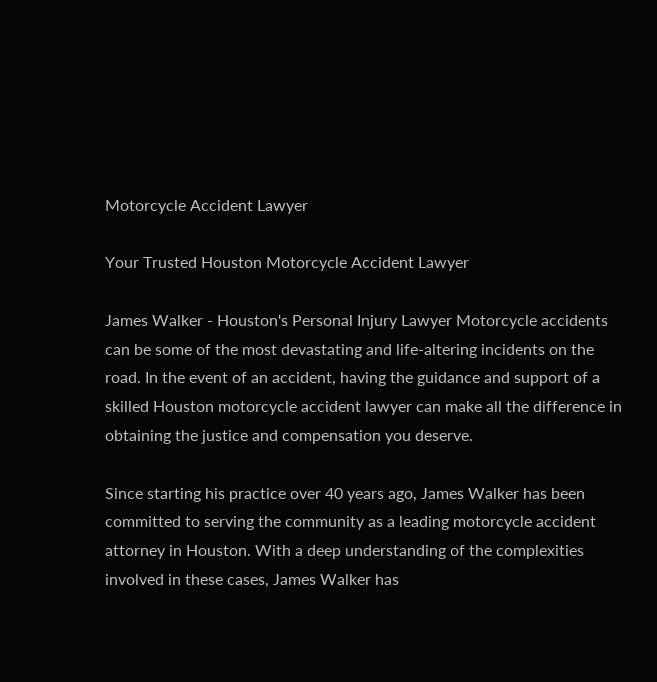Motorcycle Accident Lawyer

Your Trusted Houston Motorcycle Accident Lawyer

James Walker - Houston's Personal Injury Lawyer Motorcycle accidents can be some of the most devastating and life-altering incidents on the road. In the event of an accident, having the guidance and support of a skilled Houston motorcycle accident lawyer can make all the difference in obtaining the justice and compensation you deserve.

Since starting his practice over 40 years ago, James Walker has been committed to serving the community as a leading motorcycle accident attorney in Houston. With a deep understanding of the complexities involved in these cases, James Walker has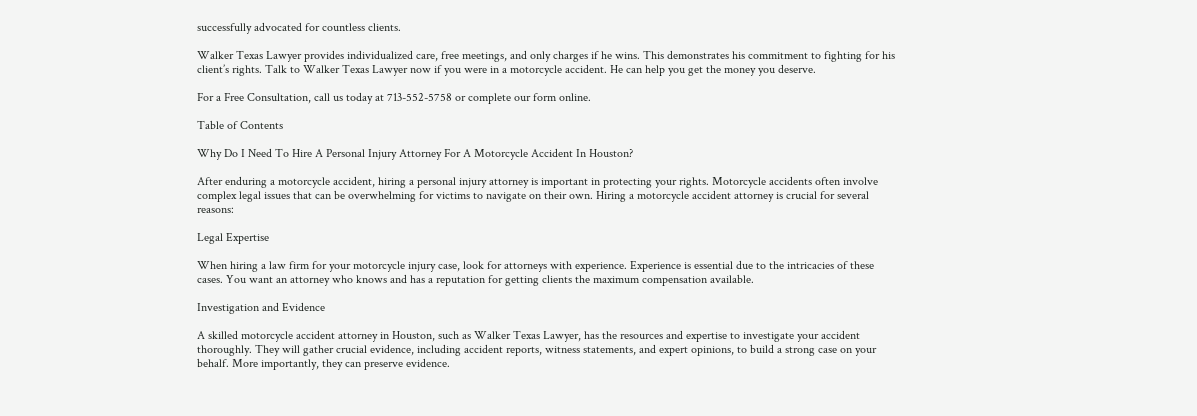successfully advocated for countless clients.

Walker Texas Lawyer provides individualized care, free meetings, and only charges if he wins. This demonstrates his commitment to fighting for his client’s rights. Talk to Walker Texas Lawyer now if you were in a motorcycle accident. He can help you get the money you deserve.

For a Free Consultation, call us today at 713-552-5758 or complete our form online.

Table of Contents

Why Do I Need To Hire A Personal Injury Attorney For A Motorcycle Accident In Houston?

After enduring a motorcycle accident, hiring a personal injury attorney is important in protecting your rights. Motorcycle accidents often involve complex legal issues that can be overwhelming for victims to navigate on their own. Hiring a motorcycle accident attorney is crucial for several reasons:

Legal Expertise

When hiring a law firm for your motorcycle injury case, look for attorneys with experience. Experience is essential due to the intricacies of these cases. You want an attorney who knows and has a reputation for getting clients the maximum compensation available.

Investigation and Evidence

A skilled motorcycle accident attorney in Houston, such as Walker Texas Lawyer, has the resources and expertise to investigate your accident thoroughly. They will gather crucial evidence, including accident reports, witness statements, and expert opinions, to build a strong case on your behalf. More importantly, they can preserve evidence.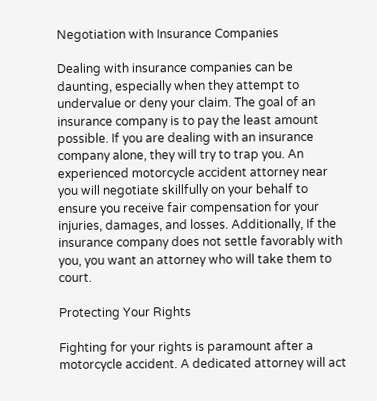Negotiation with Insurance Companies

Dealing with insurance companies can be daunting, especially when they attempt to undervalue or deny your claim. The goal of an insurance company is to pay the least amount possible. If you are dealing with an insurance company alone, they will try to trap you. An experienced motorcycle accident attorney near you will negotiate skillfully on your behalf to ensure you receive fair compensation for your injuries, damages, and losses. Additionally, If the insurance company does not settle favorably with you, you want an attorney who will take them to court.

Protecting Your Rights

Fighting for your rights is paramount after a motorcycle accident. A dedicated attorney will act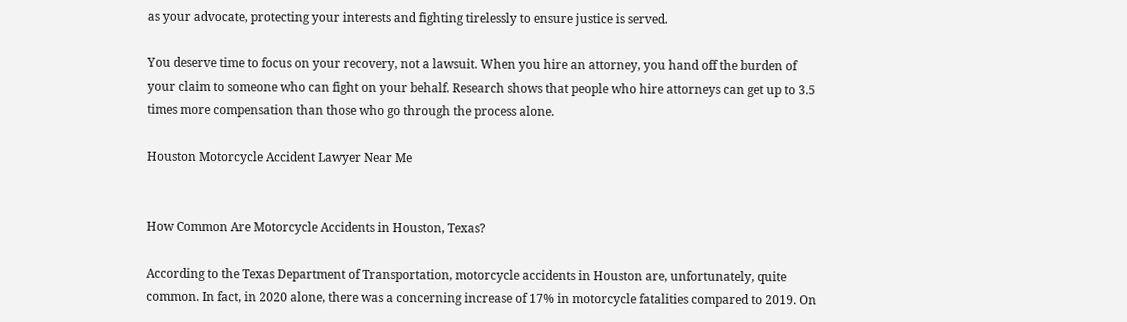as your advocate, protecting your interests and fighting tirelessly to ensure justice is served.

You deserve time to focus on your recovery, not a lawsuit. When you hire an attorney, you hand off the burden of your claim to someone who can fight on your behalf. Research shows that people who hire attorneys can get up to 3.5 times more compensation than those who go through the process alone.

Houston Motorcycle Accident Lawyer Near Me


How Common Are Motorcycle Accidents in Houston, Texas?

According to the Texas Department of Transportation, motorcycle accidents in Houston are, unfortunately, quite common. In fact, in 2020 alone, there was a concerning increase of 17% in motorcycle fatalities compared to 2019. On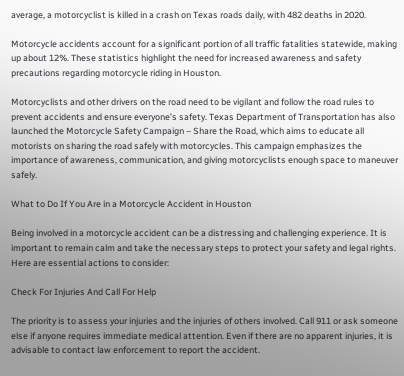average, a motorcyclist is killed in a crash on Texas roads daily, with 482 deaths in 2020.

Motorcycle accidents account for a significant portion of all traffic fatalities statewide, making up about 12%. These statistics highlight the need for increased awareness and safety precautions regarding motorcycle riding in Houston.

Motorcyclists and other drivers on the road need to be vigilant and follow the road rules to prevent accidents and ensure everyone’s safety. Texas Department of Transportation has also launched the Motorcycle Safety Campaign – Share the Road, which aims to educate all motorists on sharing the road safely with motorcycles. This campaign emphasizes the importance of awareness, communication, and giving motorcyclists enough space to maneuver safely.

What to Do If You Are in a Motorcycle Accident in Houston

Being involved in a motorcycle accident can be a distressing and challenging experience. It is important to remain calm and take the necessary steps to protect your safety and legal rights. Here are essential actions to consider:

Check For Injuries And Call For Help

The priority is to assess your injuries and the injuries of others involved. Call 911 or ask someone else if anyone requires immediate medical attention. Even if there are no apparent injuries, it is advisable to contact law enforcement to report the accident.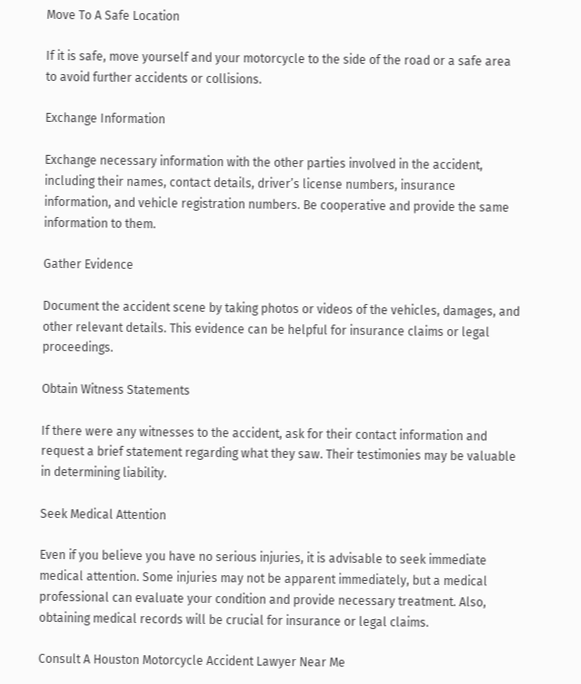Move To A Safe Location

If it is safe, move yourself and your motorcycle to the side of the road or a safe area to avoid further accidents or collisions.

Exchange Information

Exchange necessary information with the other parties involved in the accident, including their names, contact details, driver’s license numbers, insurance information, and vehicle registration numbers. Be cooperative and provide the same information to them.

Gather Evidence

Document the accident scene by taking photos or videos of the vehicles, damages, and other relevant details. This evidence can be helpful for insurance claims or legal proceedings.

Obtain Witness Statements

If there were any witnesses to the accident, ask for their contact information and request a brief statement regarding what they saw. Their testimonies may be valuable in determining liability.

Seek Medical Attention

Even if you believe you have no serious injuries, it is advisable to seek immediate medical attention. Some injuries may not be apparent immediately, but a medical professional can evaluate your condition and provide necessary treatment. Also, obtaining medical records will be crucial for insurance or legal claims.

Consult A Houston Motorcycle Accident Lawyer Near Me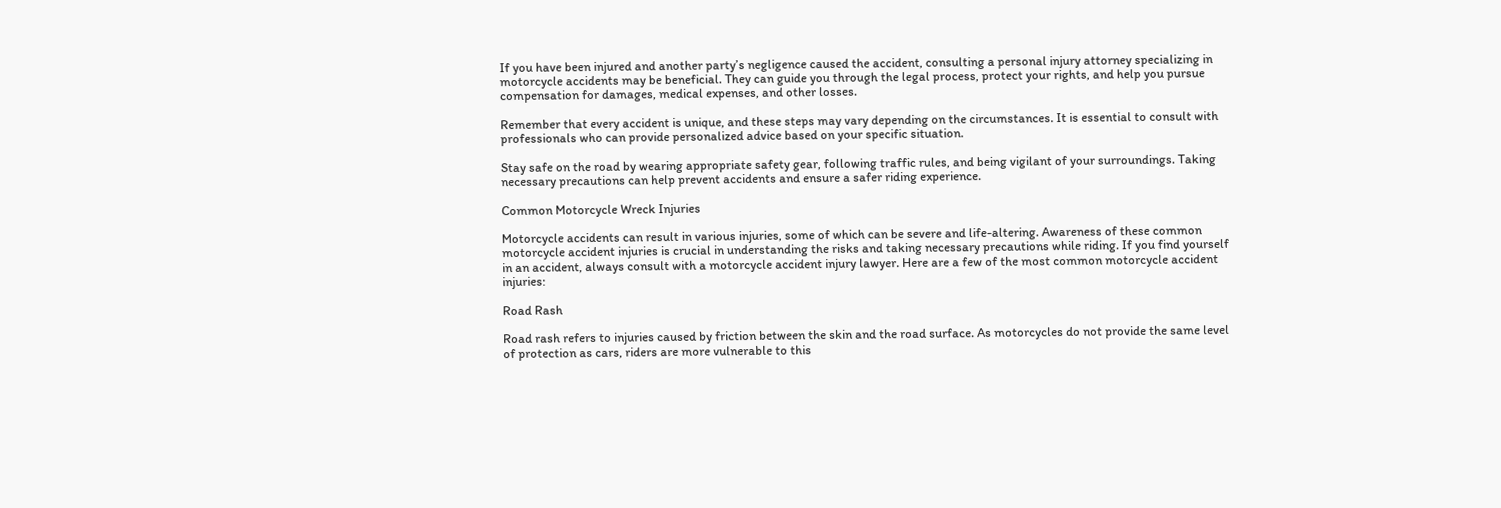If you have been injured and another party’s negligence caused the accident, consulting a personal injury attorney specializing in motorcycle accidents may be beneficial. They can guide you through the legal process, protect your rights, and help you pursue compensation for damages, medical expenses, and other losses.

Remember that every accident is unique, and these steps may vary depending on the circumstances. It is essential to consult with professionals who can provide personalized advice based on your specific situation.

Stay safe on the road by wearing appropriate safety gear, following traffic rules, and being vigilant of your surroundings. Taking necessary precautions can help prevent accidents and ensure a safer riding experience.

Common Motorcycle Wreck Injuries

Motorcycle accidents can result in various injuries, some of which can be severe and life-altering. Awareness of these common motorcycle accident injuries is crucial in understanding the risks and taking necessary precautions while riding. If you find yourself in an accident, always consult with a motorcycle accident injury lawyer. Here are a few of the most common motorcycle accident injuries:

Road Rash

Road rash refers to injuries caused by friction between the skin and the road surface. As motorcycles do not provide the same level of protection as cars, riders are more vulnerable to this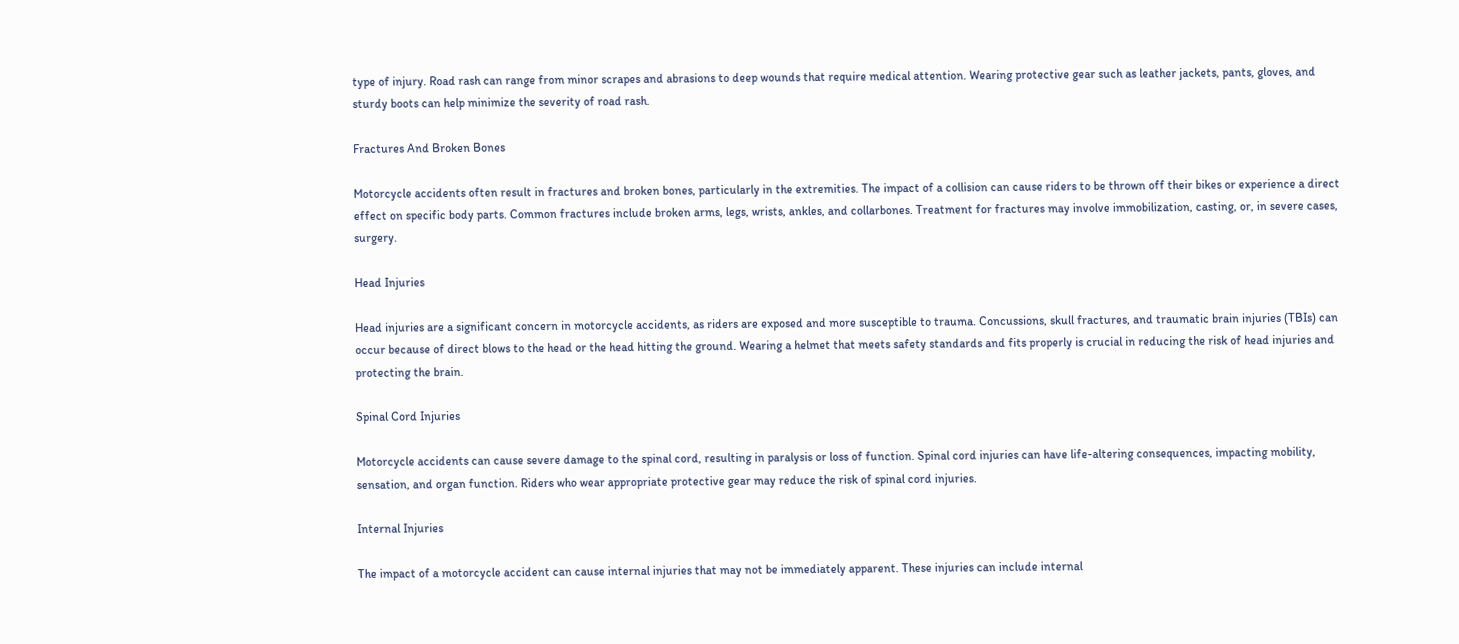type of injury. Road rash can range from minor scrapes and abrasions to deep wounds that require medical attention. Wearing protective gear such as leather jackets, pants, gloves, and sturdy boots can help minimize the severity of road rash.

Fractures And Broken Bones

Motorcycle accidents often result in fractures and broken bones, particularly in the extremities. The impact of a collision can cause riders to be thrown off their bikes or experience a direct effect on specific body parts. Common fractures include broken arms, legs, wrists, ankles, and collarbones. Treatment for fractures may involve immobilization, casting, or, in severe cases, surgery.

Head Injuries

Head injuries are a significant concern in motorcycle accidents, as riders are exposed and more susceptible to trauma. Concussions, skull fractures, and traumatic brain injuries (TBIs) can occur because of direct blows to the head or the head hitting the ground. Wearing a helmet that meets safety standards and fits properly is crucial in reducing the risk of head injuries and protecting the brain.

Spinal Cord Injuries

Motorcycle accidents can cause severe damage to the spinal cord, resulting in paralysis or loss of function. Spinal cord injuries can have life-altering consequences, impacting mobility, sensation, and organ function. Riders who wear appropriate protective gear may reduce the risk of spinal cord injuries.

Internal Injuries

The impact of a motorcycle accident can cause internal injuries that may not be immediately apparent. These injuries can include internal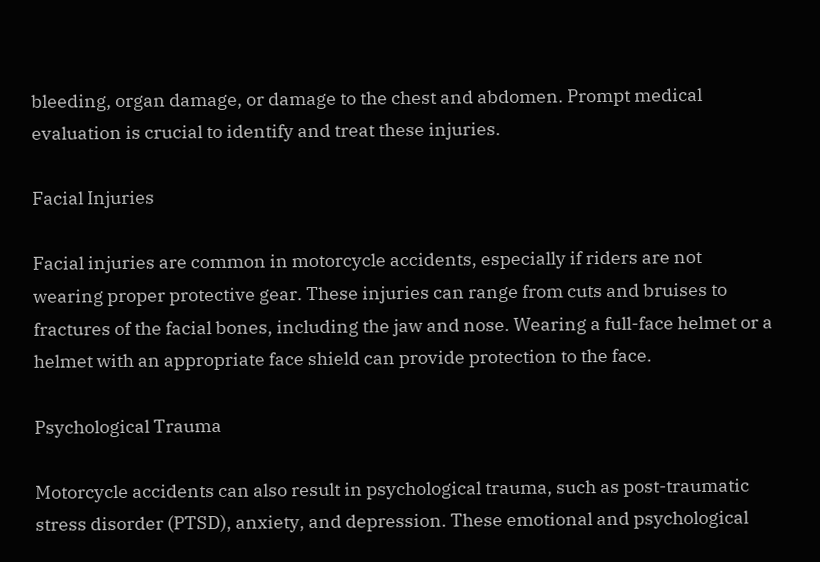bleeding, organ damage, or damage to the chest and abdomen. Prompt medical evaluation is crucial to identify and treat these injuries.

Facial Injuries

Facial injuries are common in motorcycle accidents, especially if riders are not wearing proper protective gear. These injuries can range from cuts and bruises to fractures of the facial bones, including the jaw and nose. Wearing a full-face helmet or a helmet with an appropriate face shield can provide protection to the face.

Psychological Trauma

Motorcycle accidents can also result in psychological trauma, such as post-traumatic stress disorder (PTSD), anxiety, and depression. These emotional and psychological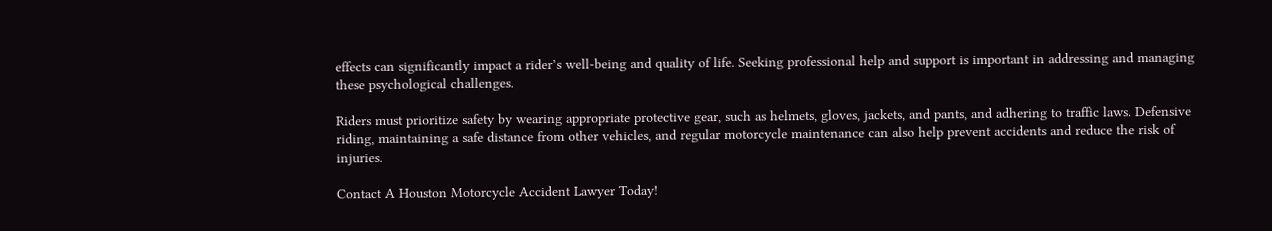effects can significantly impact a rider’s well-being and quality of life. Seeking professional help and support is important in addressing and managing these psychological challenges.

Riders must prioritize safety by wearing appropriate protective gear, such as helmets, gloves, jackets, and pants, and adhering to traffic laws. Defensive riding, maintaining a safe distance from other vehicles, and regular motorcycle maintenance can also help prevent accidents and reduce the risk of injuries.

Contact A Houston Motorcycle Accident Lawyer Today!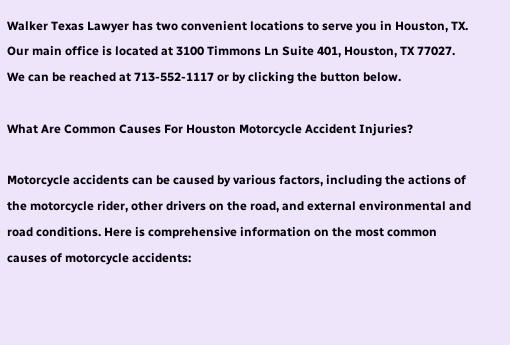Walker Texas Lawyer has two convenient locations to serve you in Houston, TX. Our main office is located at 3100 Timmons Ln Suite 401, Houston, TX 77027. We can be reached at 713-552-1117 or by clicking the button below.

What Are Common Causes For Houston Motorcycle Accident Injuries?

Motorcycle accidents can be caused by various factors, including the actions of the motorcycle rider, other drivers on the road, and external environmental and road conditions. Here is comprehensive information on the most common causes of motorcycle accidents: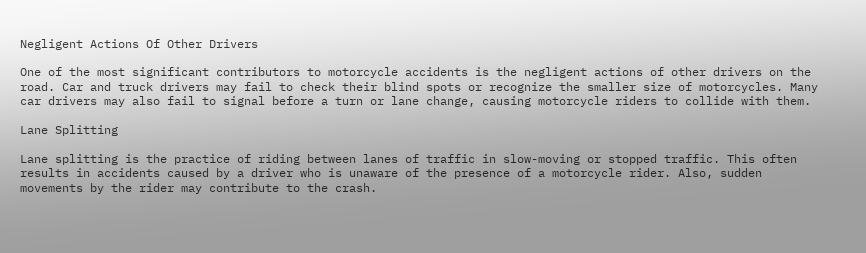Negligent Actions Of Other Drivers

One of the most significant contributors to motorcycle accidents is the negligent actions of other drivers on the road. Car and truck drivers may fail to check their blind spots or recognize the smaller size of motorcycles. Many car drivers may also fail to signal before a turn or lane change, causing motorcycle riders to collide with them.

Lane Splitting

Lane splitting is the practice of riding between lanes of traffic in slow-moving or stopped traffic. This often results in accidents caused by a driver who is unaware of the presence of a motorcycle rider. Also, sudden movements by the rider may contribute to the crash.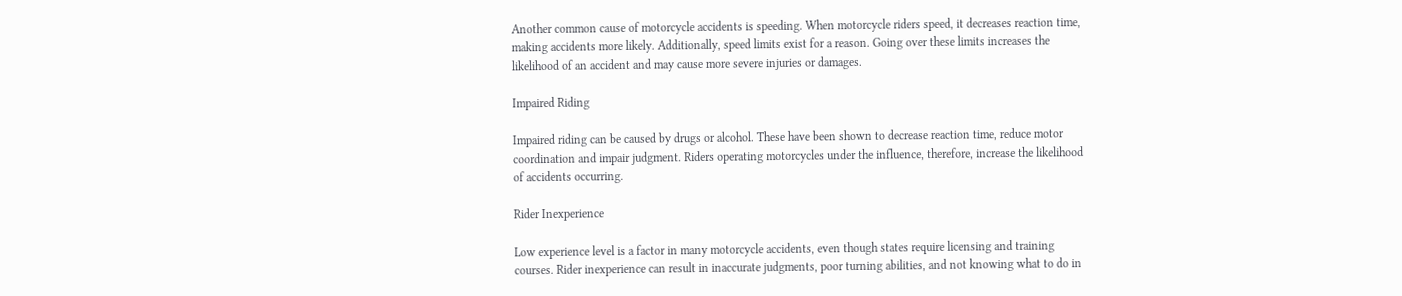Another common cause of motorcycle accidents is speeding. When motorcycle riders speed, it decreases reaction time, making accidents more likely. Additionally, speed limits exist for a reason. Going over these limits increases the likelihood of an accident and may cause more severe injuries or damages.

Impaired Riding

Impaired riding can be caused by drugs or alcohol. These have been shown to decrease reaction time, reduce motor coordination and impair judgment. Riders operating motorcycles under the influence, therefore, increase the likelihood of accidents occurring.

Rider Inexperience

Low experience level is a factor in many motorcycle accidents, even though states require licensing and training courses. Rider inexperience can result in inaccurate judgments, poor turning abilities, and not knowing what to do in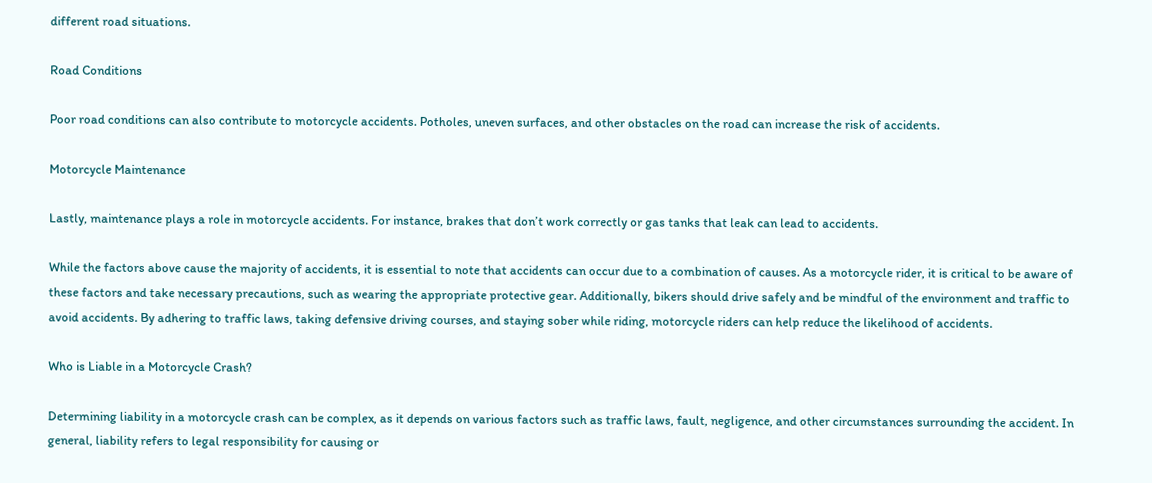different road situations.

Road Conditions

Poor road conditions can also contribute to motorcycle accidents. Potholes, uneven surfaces, and other obstacles on the road can increase the risk of accidents.

Motorcycle Maintenance

Lastly, maintenance plays a role in motorcycle accidents. For instance, brakes that don’t work correctly or gas tanks that leak can lead to accidents.

While the factors above cause the majority of accidents, it is essential to note that accidents can occur due to a combination of causes. As a motorcycle rider, it is critical to be aware of these factors and take necessary precautions, such as wearing the appropriate protective gear. Additionally, bikers should drive safely and be mindful of the environment and traffic to avoid accidents. By adhering to traffic laws, taking defensive driving courses, and staying sober while riding, motorcycle riders can help reduce the likelihood of accidents.

Who is Liable in a Motorcycle Crash?

Determining liability in a motorcycle crash can be complex, as it depends on various factors such as traffic laws, fault, negligence, and other circumstances surrounding the accident. In general, liability refers to legal responsibility for causing or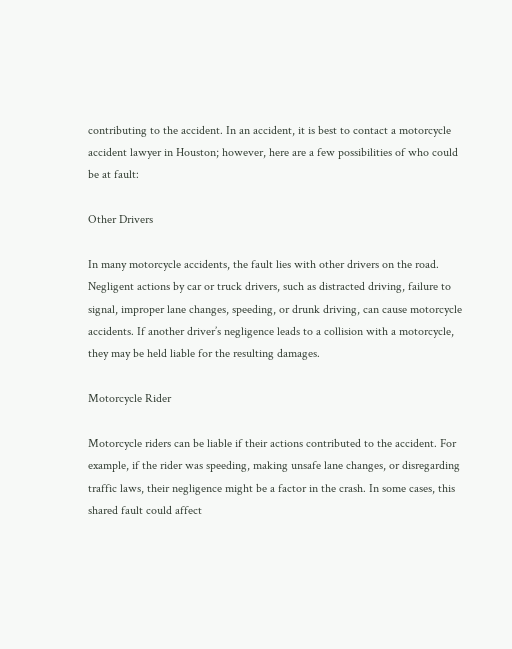contributing to the accident. In an accident, it is best to contact a motorcycle accident lawyer in Houston; however, here are a few possibilities of who could be at fault:

Other Drivers

In many motorcycle accidents, the fault lies with other drivers on the road. Negligent actions by car or truck drivers, such as distracted driving, failure to signal, improper lane changes, speeding, or drunk driving, can cause motorcycle accidents. If another driver’s negligence leads to a collision with a motorcycle, they may be held liable for the resulting damages.

Motorcycle Rider

Motorcycle riders can be liable if their actions contributed to the accident. For example, if the rider was speeding, making unsafe lane changes, or disregarding traffic laws, their negligence might be a factor in the crash. In some cases, this shared fault could affect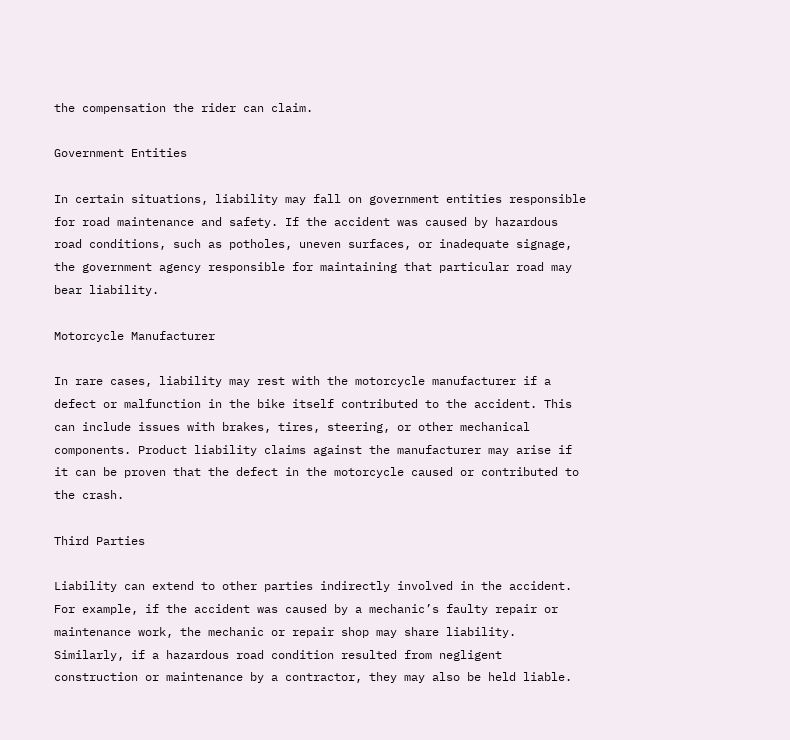the compensation the rider can claim.

Government Entities

In certain situations, liability may fall on government entities responsible for road maintenance and safety. If the accident was caused by hazardous road conditions, such as potholes, uneven surfaces, or inadequate signage, the government agency responsible for maintaining that particular road may bear liability.

Motorcycle Manufacturer

In rare cases, liability may rest with the motorcycle manufacturer if a defect or malfunction in the bike itself contributed to the accident. This can include issues with brakes, tires, steering, or other mechanical components. Product liability claims against the manufacturer may arise if it can be proven that the defect in the motorcycle caused or contributed to the crash.

Third Parties

Liability can extend to other parties indirectly involved in the accident. For example, if the accident was caused by a mechanic’s faulty repair or maintenance work, the mechanic or repair shop may share liability. Similarly, if a hazardous road condition resulted from negligent construction or maintenance by a contractor, they may also be held liable.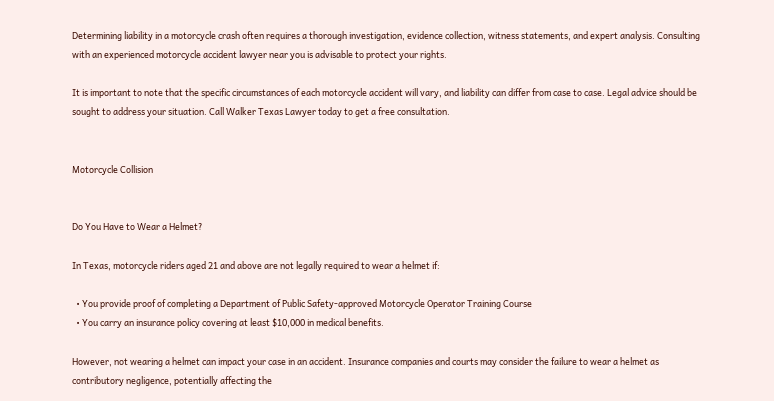Determining liability in a motorcycle crash often requires a thorough investigation, evidence collection, witness statements, and expert analysis. Consulting with an experienced motorcycle accident lawyer near you is advisable to protect your rights.

It is important to note that the specific circumstances of each motorcycle accident will vary, and liability can differ from case to case. Legal advice should be sought to address your situation. Call Walker Texas Lawyer today to get a free consultation.


Motorcycle Collision


Do You Have to Wear a Helmet?

In Texas, motorcycle riders aged 21 and above are not legally required to wear a helmet if:

  • You provide proof of completing a Department of Public Safety-approved Motorcycle Operator Training Course
  • You carry an insurance policy covering at least $10,000 in medical benefits.

However, not wearing a helmet can impact your case in an accident. Insurance companies and courts may consider the failure to wear a helmet as contributory negligence, potentially affecting the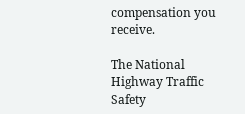compensation you receive.

The National Highway Traffic Safety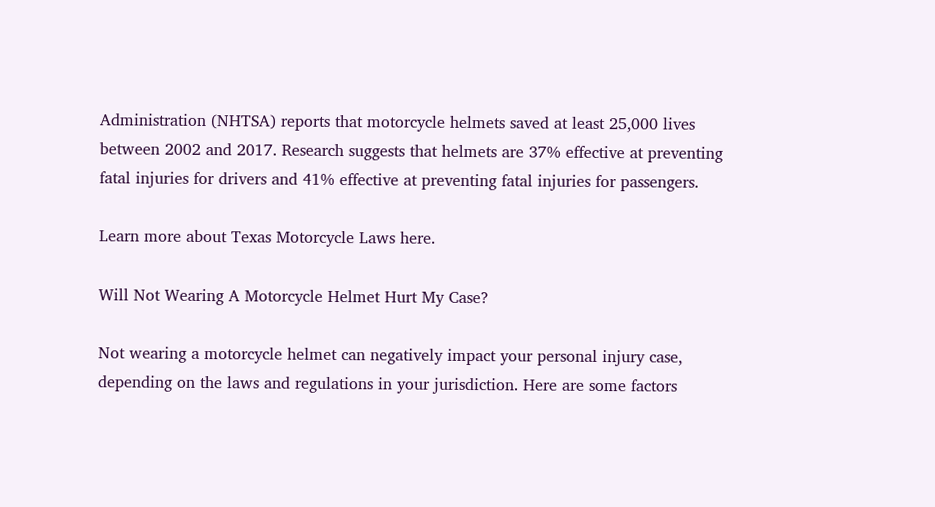Administration (NHTSA) reports that motorcycle helmets saved at least 25,000 lives between 2002 and 2017. Research suggests that helmets are 37% effective at preventing fatal injuries for drivers and 41% effective at preventing fatal injuries for passengers.

Learn more about Texas Motorcycle Laws here.

Will Not Wearing A Motorcycle Helmet Hurt My Case?

Not wearing a motorcycle helmet can negatively impact your personal injury case, depending on the laws and regulations in your jurisdiction. Here are some factors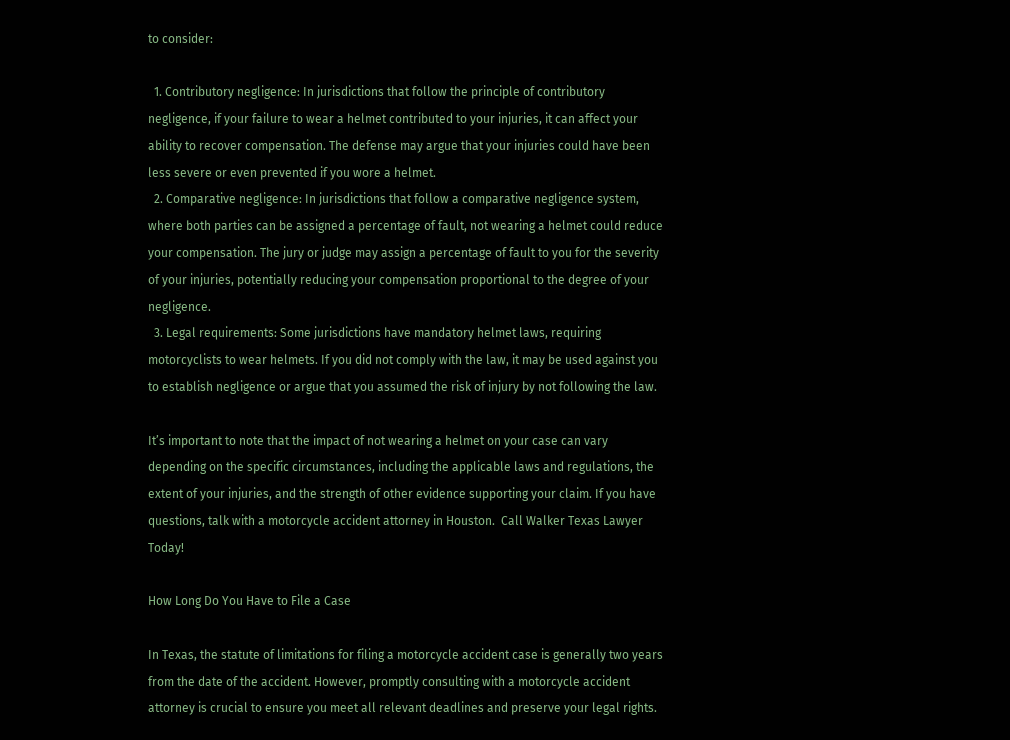to consider:

  1. Contributory negligence: In jurisdictions that follow the principle of contributory negligence, if your failure to wear a helmet contributed to your injuries, it can affect your ability to recover compensation. The defense may argue that your injuries could have been less severe or even prevented if you wore a helmet.
  2. Comparative negligence: In jurisdictions that follow a comparative negligence system, where both parties can be assigned a percentage of fault, not wearing a helmet could reduce your compensation. The jury or judge may assign a percentage of fault to you for the severity of your injuries, potentially reducing your compensation proportional to the degree of your negligence.
  3. Legal requirements: Some jurisdictions have mandatory helmet laws, requiring motorcyclists to wear helmets. If you did not comply with the law, it may be used against you to establish negligence or argue that you assumed the risk of injury by not following the law.

It’s important to note that the impact of not wearing a helmet on your case can vary depending on the specific circumstances, including the applicable laws and regulations, the extent of your injuries, and the strength of other evidence supporting your claim. If you have questions, talk with a motorcycle accident attorney in Houston.  Call Walker Texas Lawyer Today!

How Long Do You Have to File a Case

In Texas, the statute of limitations for filing a motorcycle accident case is generally two years from the date of the accident. However, promptly consulting with a motorcycle accident attorney is crucial to ensure you meet all relevant deadlines and preserve your legal rights.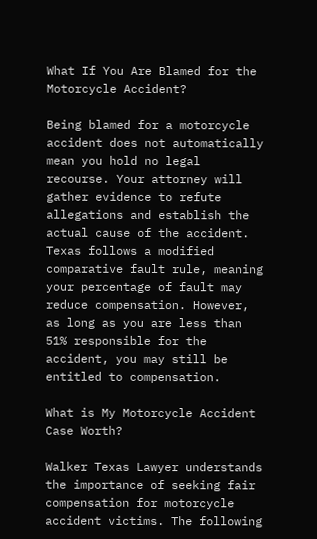What If You Are Blamed for the Motorcycle Accident?

Being blamed for a motorcycle accident does not automatically mean you hold no legal recourse. Your attorney will gather evidence to refute allegations and establish the actual cause of the accident. Texas follows a modified comparative fault rule, meaning your percentage of fault may reduce compensation. However, as long as you are less than 51% responsible for the accident, you may still be entitled to compensation.

What is My Motorcycle Accident Case Worth?

Walker Texas Lawyer understands the importance of seeking fair compensation for motorcycle accident victims. The following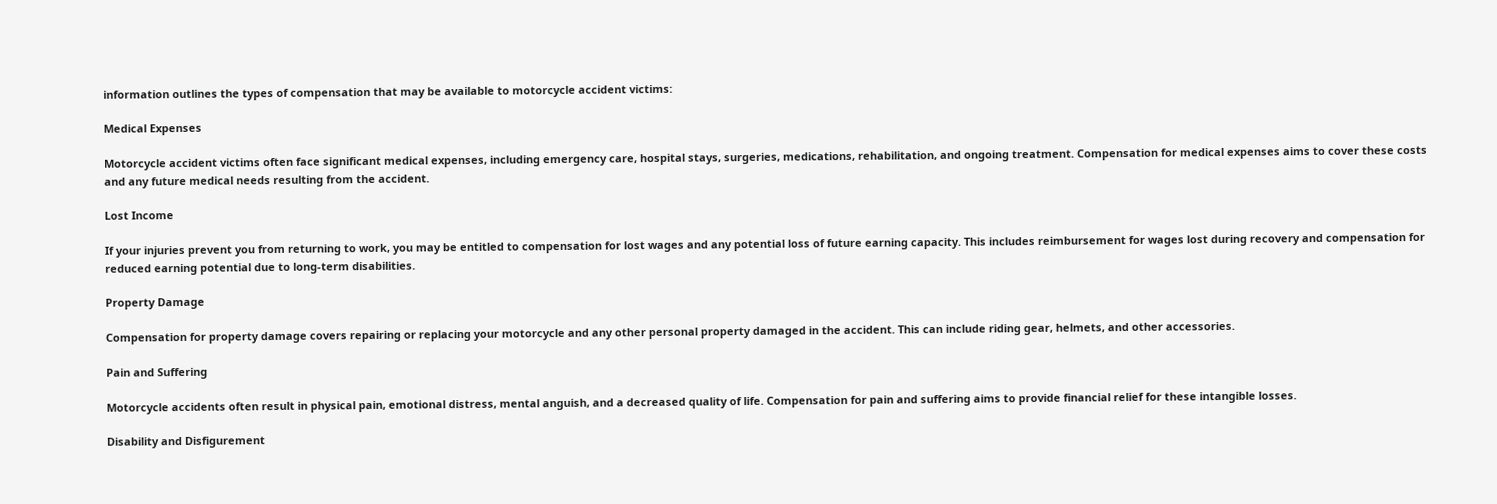information outlines the types of compensation that may be available to motorcycle accident victims:

Medical Expenses

Motorcycle accident victims often face significant medical expenses, including emergency care, hospital stays, surgeries, medications, rehabilitation, and ongoing treatment. Compensation for medical expenses aims to cover these costs and any future medical needs resulting from the accident.

Lost Income

If your injuries prevent you from returning to work, you may be entitled to compensation for lost wages and any potential loss of future earning capacity. This includes reimbursement for wages lost during recovery and compensation for reduced earning potential due to long-term disabilities.

Property Damage

Compensation for property damage covers repairing or replacing your motorcycle and any other personal property damaged in the accident. This can include riding gear, helmets, and other accessories.

Pain and Suffering

Motorcycle accidents often result in physical pain, emotional distress, mental anguish, and a decreased quality of life. Compensation for pain and suffering aims to provide financial relief for these intangible losses.

Disability and Disfigurement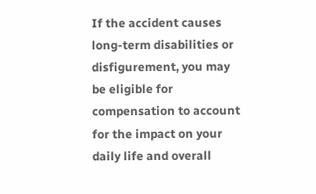If the accident causes long-term disabilities or disfigurement, you may be eligible for compensation to account for the impact on your daily life and overall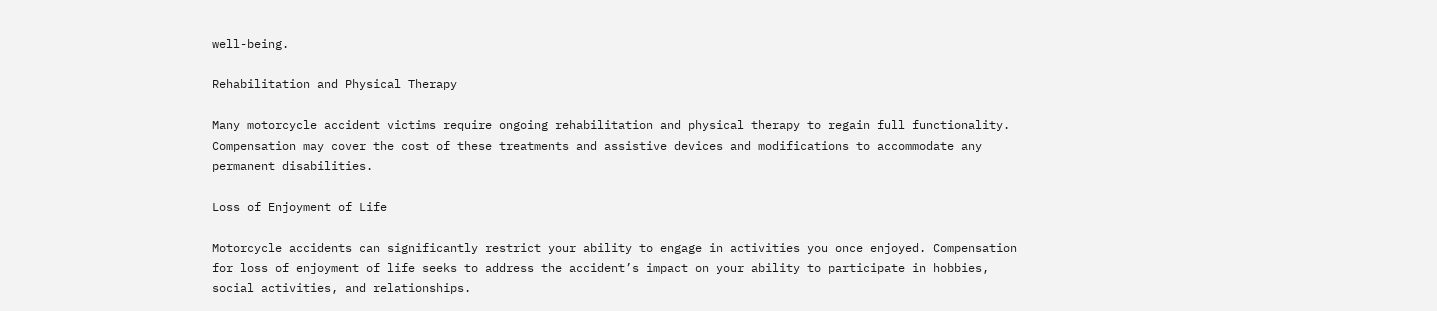well-being.

Rehabilitation and Physical Therapy

Many motorcycle accident victims require ongoing rehabilitation and physical therapy to regain full functionality. Compensation may cover the cost of these treatments and assistive devices and modifications to accommodate any permanent disabilities.

Loss of Enjoyment of Life

Motorcycle accidents can significantly restrict your ability to engage in activities you once enjoyed. Compensation for loss of enjoyment of life seeks to address the accident’s impact on your ability to participate in hobbies, social activities, and relationships.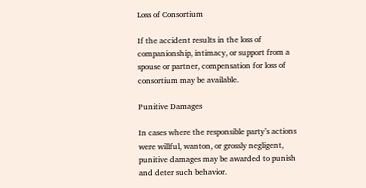Loss of Consortium

If the accident results in the loss of companionship, intimacy, or support from a spouse or partner, compensation for loss of consortium may be available.

Punitive Damages

In cases where the responsible party’s actions were willful, wanton, or grossly negligent, punitive damages may be awarded to punish and deter such behavior.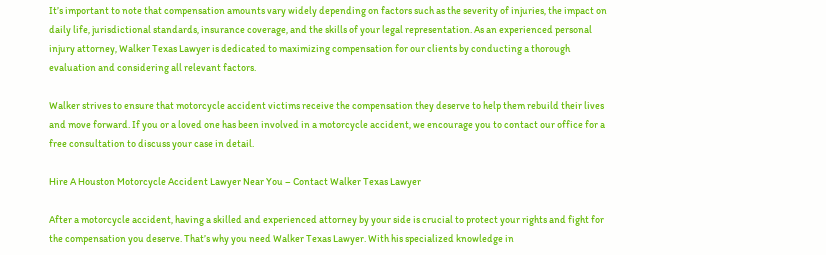It’s important to note that compensation amounts vary widely depending on factors such as the severity of injuries, the impact on daily life, jurisdictional standards, insurance coverage, and the skills of your legal representation. As an experienced personal injury attorney, Walker Texas Lawyer is dedicated to maximizing compensation for our clients by conducting a thorough evaluation and considering all relevant factors.

Walker strives to ensure that motorcycle accident victims receive the compensation they deserve to help them rebuild their lives and move forward. If you or a loved one has been involved in a motorcycle accident, we encourage you to contact our office for a free consultation to discuss your case in detail.

Hire A Houston Motorcycle Accident Lawyer Near You – Contact Walker Texas Lawyer

After a motorcycle accident, having a skilled and experienced attorney by your side is crucial to protect your rights and fight for the compensation you deserve. That’s why you need Walker Texas Lawyer. With his specialized knowledge in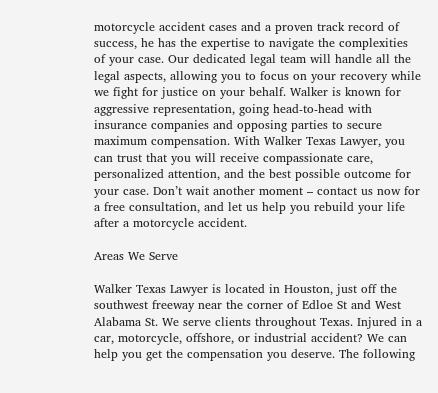motorcycle accident cases and a proven track record of success, he has the expertise to navigate the complexities of your case. Our dedicated legal team will handle all the legal aspects, allowing you to focus on your recovery while we fight for justice on your behalf. Walker is known for aggressive representation, going head-to-head with insurance companies and opposing parties to secure maximum compensation. With Walker Texas Lawyer, you can trust that you will receive compassionate care, personalized attention, and the best possible outcome for your case. Don’t wait another moment – contact us now for a free consultation, and let us help you rebuild your life after a motorcycle accident.

Areas We Serve

Walker Texas Lawyer is located in Houston, just off the southwest freeway near the corner of Edloe St and West Alabama St. We serve clients throughout Texas. Injured in a car, motorcycle, offshore, or industrial accident? We can help you get the compensation you deserve. The following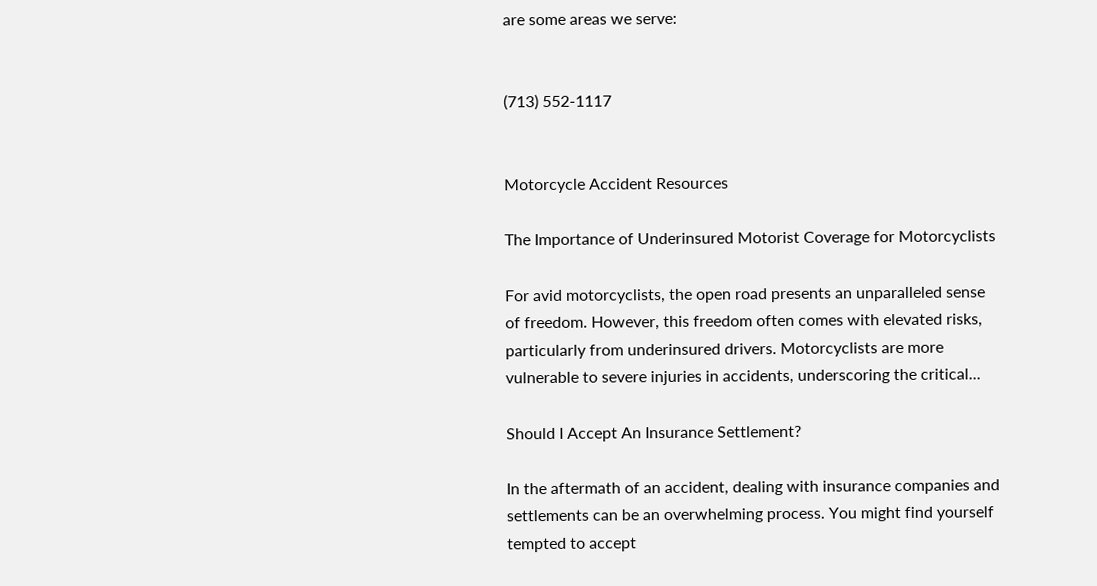are some areas we serve:


(713) 552-1117


Motorcycle Accident Resources

The Importance of Underinsured Motorist Coverage for Motorcyclists

For avid motorcyclists, the open road presents an unparalleled sense of freedom. However, this freedom often comes with elevated risks, particularly from underinsured drivers. Motorcyclists are more vulnerable to severe injuries in accidents, underscoring the critical...

Should I Accept An Insurance Settlement?

In the aftermath of an accident, dealing with insurance companies and settlements can be an overwhelming process. You might find yourself tempted to accept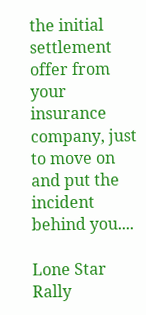the initial settlement offer from your insurance company, just to move on and put the incident behind you....

Lone Star Rally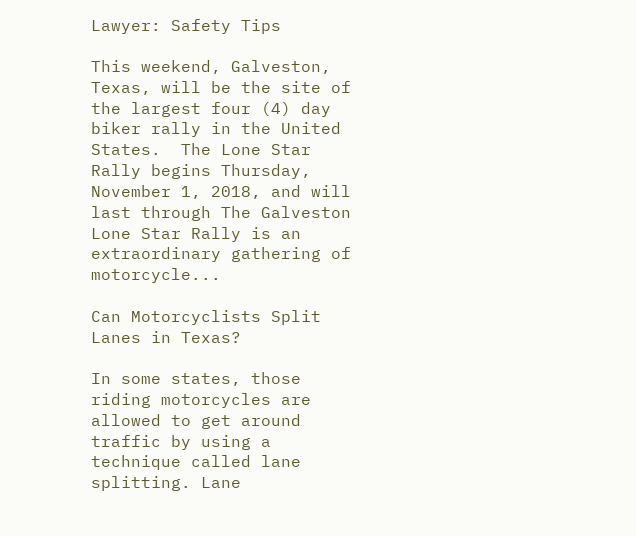Lawyer: Safety Tips

This weekend, Galveston, Texas, will be the site of the largest four (4) day biker rally in the United States.  The Lone Star Rally begins Thursday, November 1, 2018, and will last through The Galveston Lone Star Rally is an extraordinary gathering of motorcycle...

Can Motorcyclists Split Lanes in Texas?

In some states, those riding motorcycles are allowed to get around traffic by using a technique called lane splitting. Lane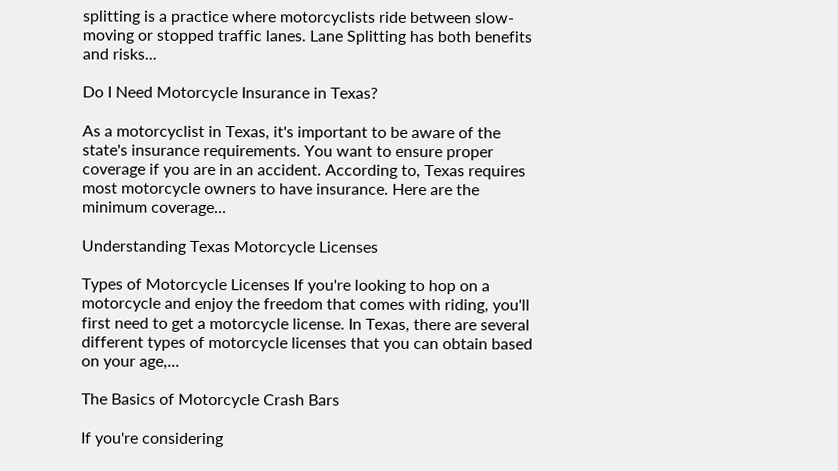splitting is a practice where motorcyclists ride between slow-moving or stopped traffic lanes. Lane Splitting has both benefits and risks...

Do I Need Motorcycle Insurance in Texas?

As a motorcyclist in Texas, it's important to be aware of the state's insurance requirements. You want to ensure proper coverage if you are in an accident. According to, Texas requires most motorcycle owners to have insurance. Here are the minimum coverage...

Understanding Texas Motorcycle Licenses

Types of Motorcycle Licenses If you're looking to hop on a motorcycle and enjoy the freedom that comes with riding, you'll first need to get a motorcycle license. In Texas, there are several different types of motorcycle licenses that you can obtain based on your age,...

The Basics of Motorcycle Crash Bars

If you're considering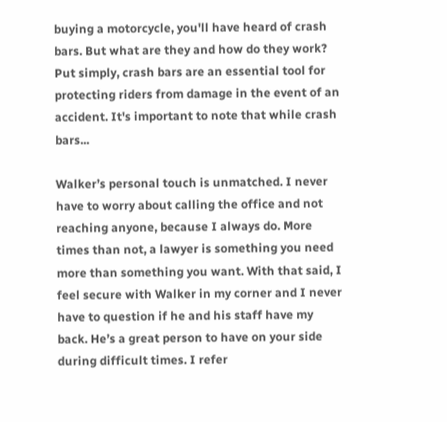buying a motorcycle, you'll have heard of crash bars. But what are they and how do they work? Put simply, crash bars are an essential tool for protecting riders from damage in the event of an accident. It's important to note that while crash bars...

Walker’s personal touch is unmatched. I never have to worry about calling the office and not reaching anyone, because I always do. More times than not, a lawyer is something you need more than something you want. With that said, I feel secure with Walker in my corner and I never have to question if he and his staff have my back. He’s a great person to have on your side during difficult times. I refer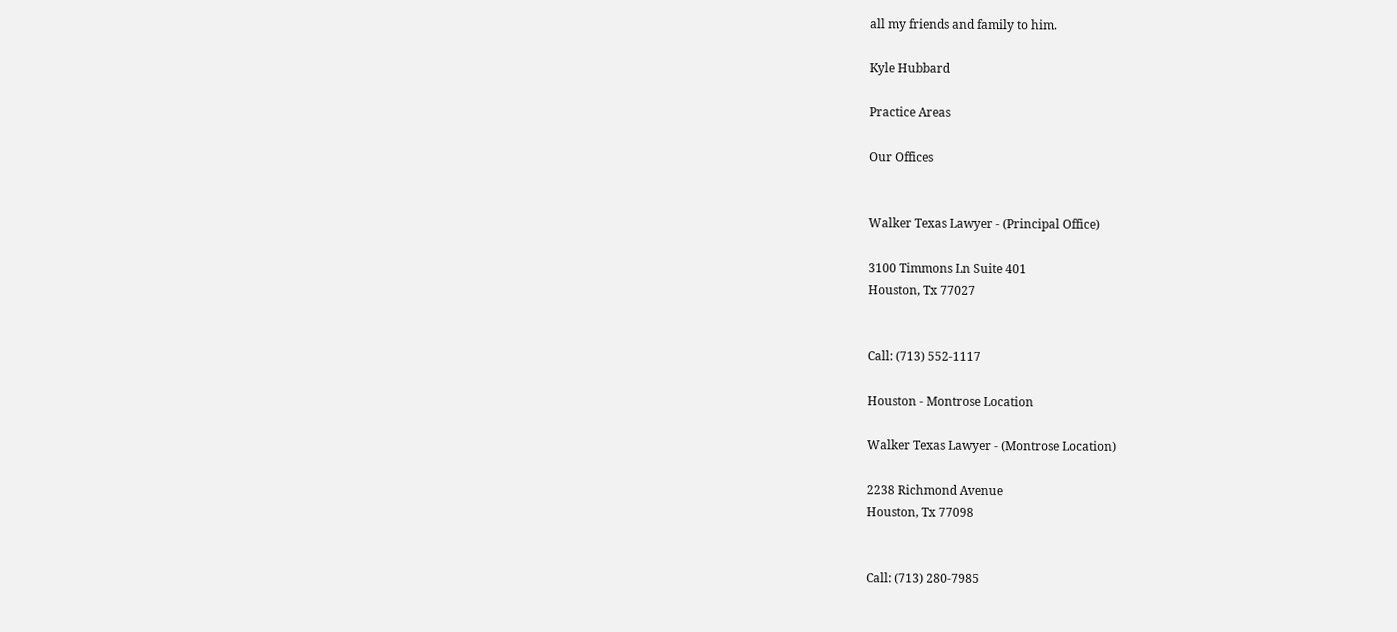all my friends and family to him.

Kyle Hubbard

Practice Areas

Our Offices


Walker Texas Lawyer - (Principal Office)

3100 Timmons Ln Suite 401
Houston, Tx 77027


Call: (713) 552-1117

Houston - Montrose Location

Walker Texas Lawyer - (Montrose Location)

2238 Richmond Avenue
Houston, Tx 77098


Call: (713) 280-7985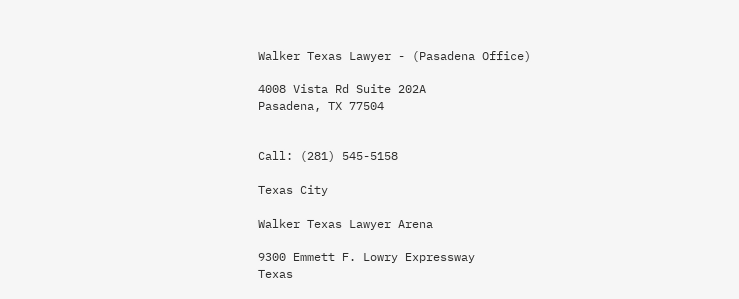Walker Texas Lawyer - (Pasadena Office)

4008 Vista Rd Suite 202A
Pasadena, TX 77504


Call: (281) 545-5158

Texas City

Walker Texas Lawyer Arena

9300 Emmett F. Lowry Expressway
Texas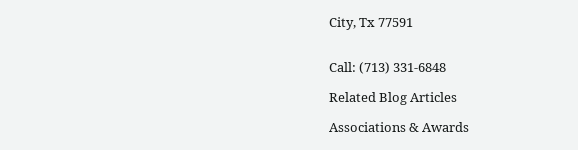City, Tx 77591


Call: (713) 331-6848

Related Blog Articles

Associations & Awards